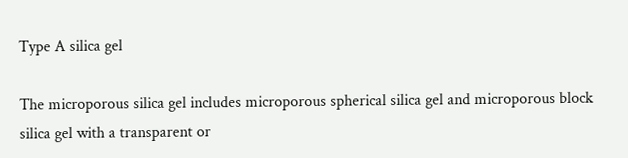Type A silica gel

The microporous silica gel includes microporous spherical silica gel and microporous block silica gel with a transparent or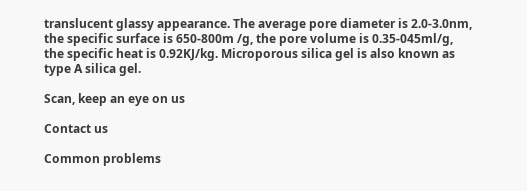translucent glassy appearance. The average pore diameter is 2.0-3.0nm, the specific surface is 650-800m /g, the pore volume is 0.35-045ml/g, the specific heat is 0.92KJ/kg. Microporous silica gel is also known as type A silica gel.

Scan, keep an eye on us

Contact us

Common problems